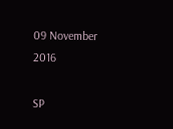09 November 2016

SP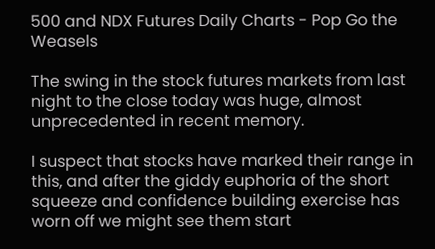500 and NDX Futures Daily Charts - Pop Go the Weasels

The swing in the stock futures markets from last night to the close today was huge, almost unprecedented in recent memory.

I suspect that stocks have marked their range in this, and after the giddy euphoria of the short squeeze and confidence building exercise has worn off we might see them start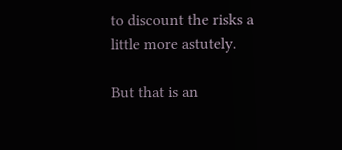to discount the risks a little more astutely.

But that is an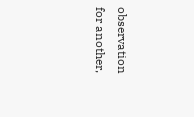observation for another,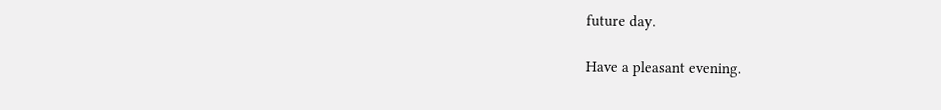future day.

Have a pleasant evening.